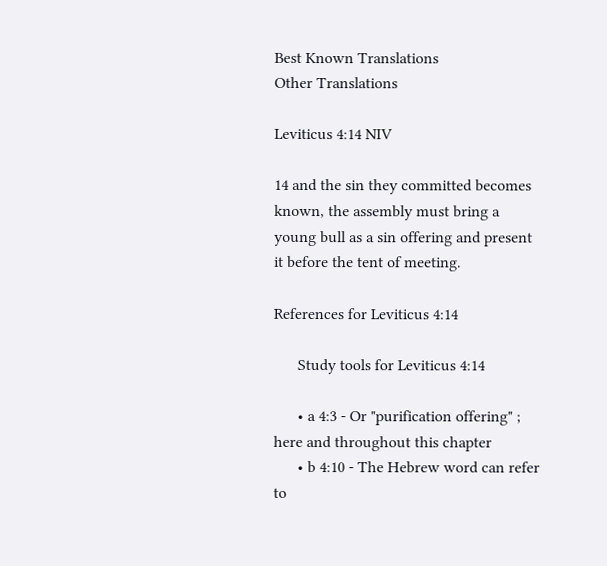Best Known Translations
Other Translations

Leviticus 4:14 NIV

14 and the sin they committed becomes known, the assembly must bring a young bull as a sin offering and present it before the tent of meeting.

References for Leviticus 4:14

      Study tools for Leviticus 4:14

      • a 4:3 - Or "purification offering" ; here and throughout this chapter
      • b 4:10 - The Hebrew word can refer to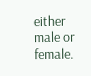either male or female.